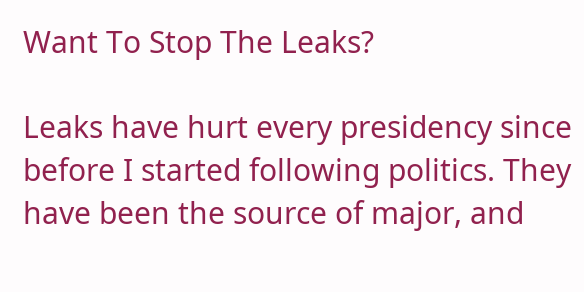Want To Stop The Leaks?

Leaks have hurt every presidency since before I started following politics. They have been the source of major, and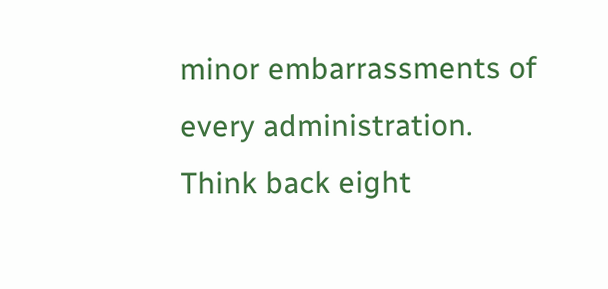minor embarrassments of every administration. Think back eight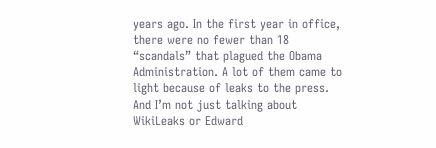years ago. In the first year in office, there were no fewer than 18 “scandals” that plagued the Obama Administration. A lot of them came to light because of leaks to the press. And I’m not just talking about WikiLeaks or Edward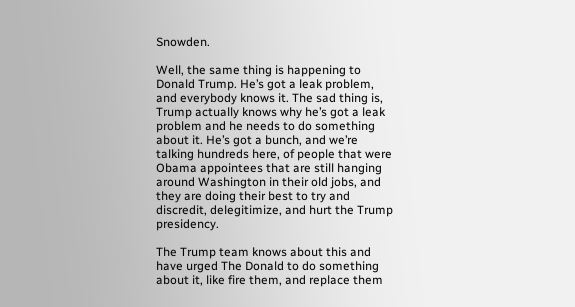Snowden.

Well, the same thing is happening to Donald Trump. He’s got a leak problem, and everybody knows it. The sad thing is, Trump actually knows why he’s got a leak problem and he needs to do something about it. He’s got a bunch, and we’re talking hundreds here, of people that were Obama appointees that are still hanging around Washington in their old jobs, and they are doing their best to try and discredit, delegitimize, and hurt the Trump presidency.

The Trump team knows about this and have urged The Donald to do something about it, like fire them, and replace them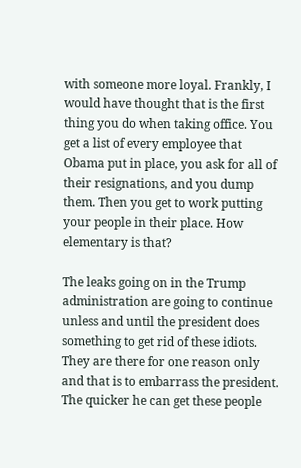with someone more loyal. Frankly, I would have thought that is the first thing you do when taking office. You get a list of every employee that Obama put in place, you ask for all of their resignations, and you dump them. Then you get to work putting your people in their place. How elementary is that?

The leaks going on in the Trump administration are going to continue unless and until the president does something to get rid of these idiots. They are there for one reason only and that is to embarrass the president. The quicker he can get these people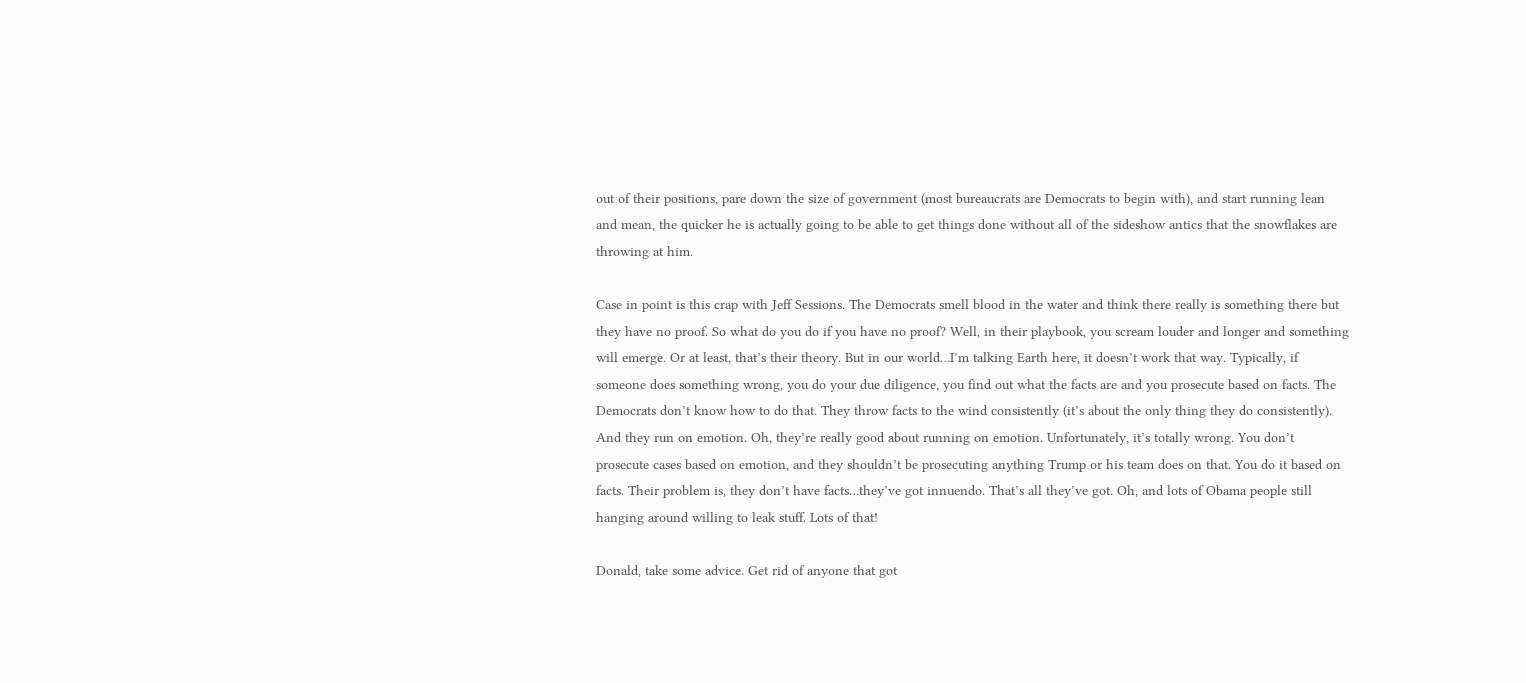out of their positions, pare down the size of government (most bureaucrats are Democrats to begin with), and start running lean and mean, the quicker he is actually going to be able to get things done without all of the sideshow antics that the snowflakes are throwing at him.

Case in point is this crap with Jeff Sessions. The Democrats smell blood in the water and think there really is something there but they have no proof. So what do you do if you have no proof? Well, in their playbook, you scream louder and longer and something will emerge. Or at least, that’s their theory. But in our world…I’m talking Earth here, it doesn’t work that way. Typically, if someone does something wrong, you do your due diligence, you find out what the facts are and you prosecute based on facts. The Democrats don’t know how to do that. They throw facts to the wind consistently (it’s about the only thing they do consistently). And they run on emotion. Oh, they’re really good about running on emotion. Unfortunately, it’s totally wrong. You don’t prosecute cases based on emotion, and they shouldn’t be prosecuting anything Trump or his team does on that. You do it based on facts. Their problem is, they don’t have facts…they’ve got innuendo. That’s all they’ve got. Oh, and lots of Obama people still hanging around willing to leak stuff. Lots of that!

Donald, take some advice. Get rid of anyone that got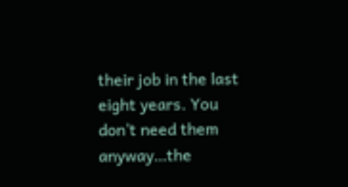their job in the last eight years. You don’t need them anyway…the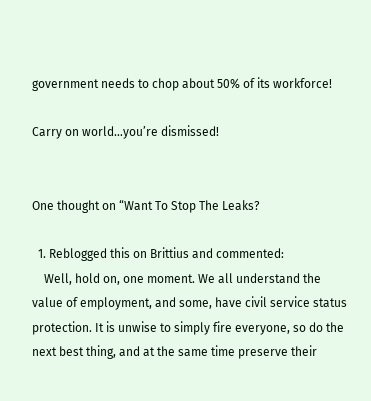government needs to chop about 50% of its workforce!

Carry on world…you’re dismissed!


One thought on “Want To Stop The Leaks?

  1. Reblogged this on Brittius and commented:
    Well, hold on, one moment. We all understand the value of employment, and some, have civil service status protection. It is unwise to simply fire everyone, so do the next best thing, and at the same time preserve their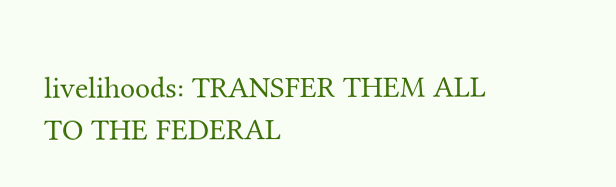livelihoods: TRANSFER THEM ALL TO THE FEDERAL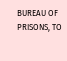BUREAU OF PRISONS, TO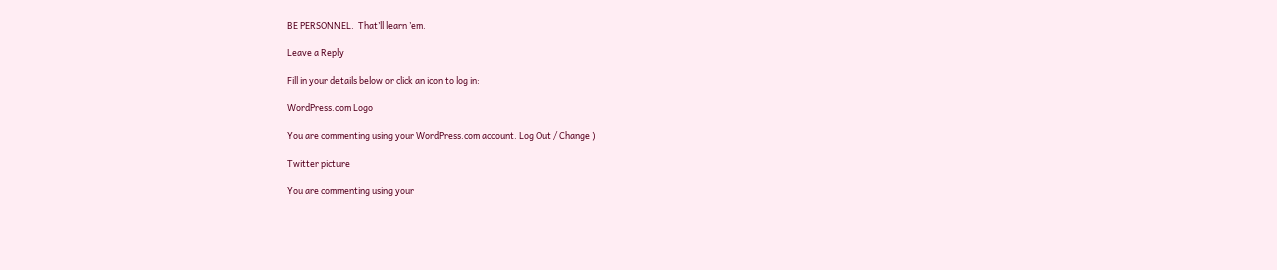BE PERSONNEL.  That’ll learn ’em.

Leave a Reply

Fill in your details below or click an icon to log in:

WordPress.com Logo

You are commenting using your WordPress.com account. Log Out / Change )

Twitter picture

You are commenting using your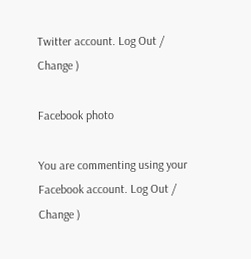Twitter account. Log Out / Change )

Facebook photo

You are commenting using your Facebook account. Log Out / Change )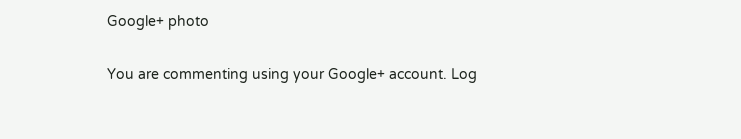Google+ photo

You are commenting using your Google+ account. Log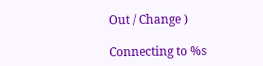Out / Change )

Connecting to %s